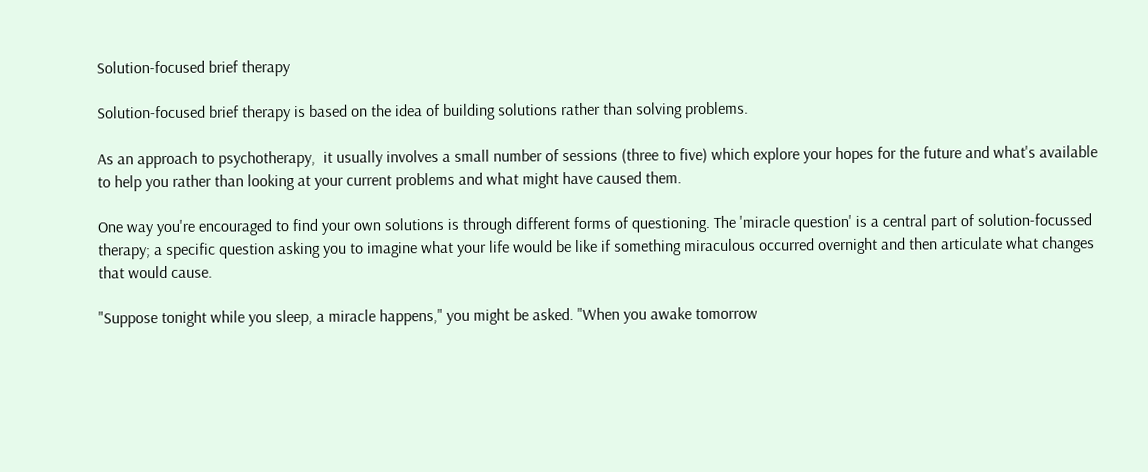Solution-focused brief therapy

Solution-focused brief therapy is based on the idea of building solutions rather than solving problems.

As an approach to psychotherapy,  it usually involves a small number of sessions (three to five) which explore your hopes for the future and what's available to help you rather than looking at your current problems and what might have caused them.

One way you're encouraged to find your own solutions is through different forms of questioning. The 'miracle question' is a central part of solution-focussed therapy; a specific question asking you to imagine what your life would be like if something miraculous occurred overnight and then articulate what changes that would cause.

"Suppose tonight while you sleep, a miracle happens," you might be asked. "When you awake tomorrow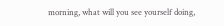morning, what will you see yourself doing,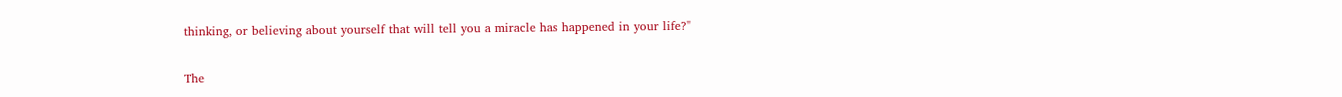thinking, or believing about yourself that will tell you a miracle has happened in your life?"

The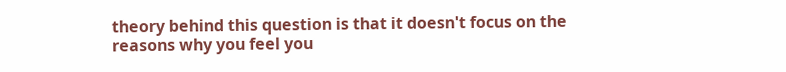theory behind this question is that it doesn't focus on the reasons why you feel you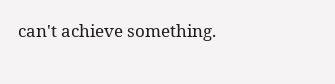can't achieve something.